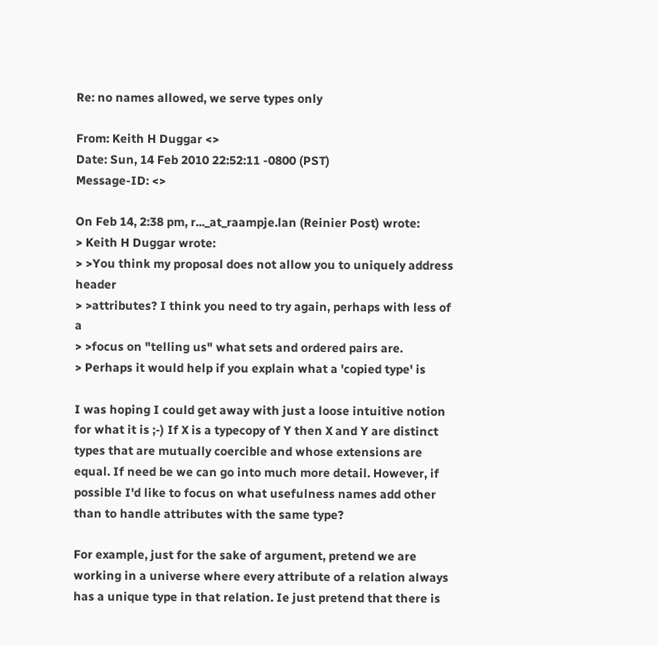Re: no names allowed, we serve types only

From: Keith H Duggar <>
Date: Sun, 14 Feb 2010 22:52:11 -0800 (PST)
Message-ID: <>

On Feb 14, 2:38 pm, r..._at_raampje.lan (Reinier Post) wrote:
> Keith H Duggar wrote:
> >You think my proposal does not allow you to uniquely address header
> >attributes? I think you need to try again, perhaps with less of a
> >focus on "telling us" what sets and ordered pairs are.
> Perhaps it would help if you explain what a 'copied type' is

I was hoping I could get away with just a loose intuitive notion for what it is ;-) If X is a typecopy of Y then X and Y are distinct types that are mutually coercible and whose extensions are equal. If need be we can go into much more detail. However, if possible I'd like to focus on what usefulness names add other than to handle attributes with the same type?

For example, just for the sake of argument, pretend we are working in a universe where every attribute of a relation always has a unique type in that relation. Ie just pretend that there is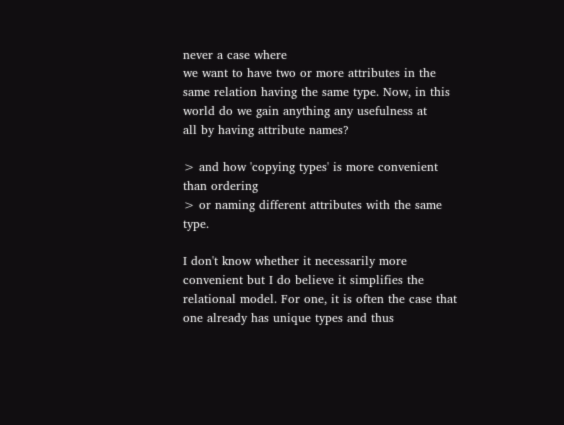never a case where
we want to have two or more attributes in the same relation having the same type. Now, in this world do we gain anything any usefulness at
all by having attribute names?

> and how 'copying types' is more convenient than ordering
> or naming different attributes with the same type.

I don't know whether it necessarily more convenient but I do believe it simplifies the relational model. For one, it is often the case that one already has unique types and thus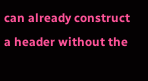can already construct a header without the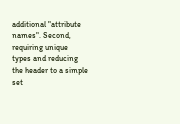additional "attribute names". Second, requiring unique types and reducing the header to a simple set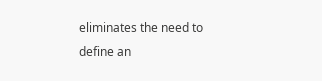eliminates the need to define an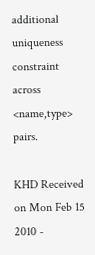additional uniqueness constraint across <name,type> pairs.

KHD Received on Mon Feb 15 2010 -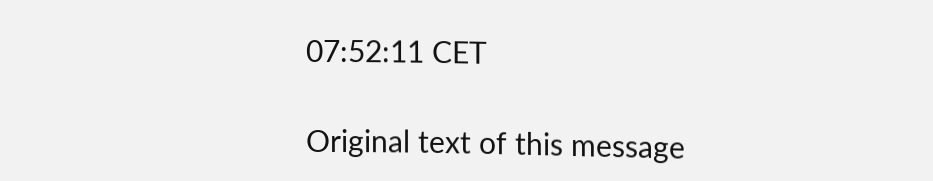07:52:11 CET

Original text of this message